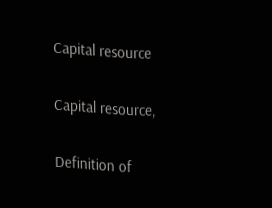Capital resource

Capital resource,

Definition of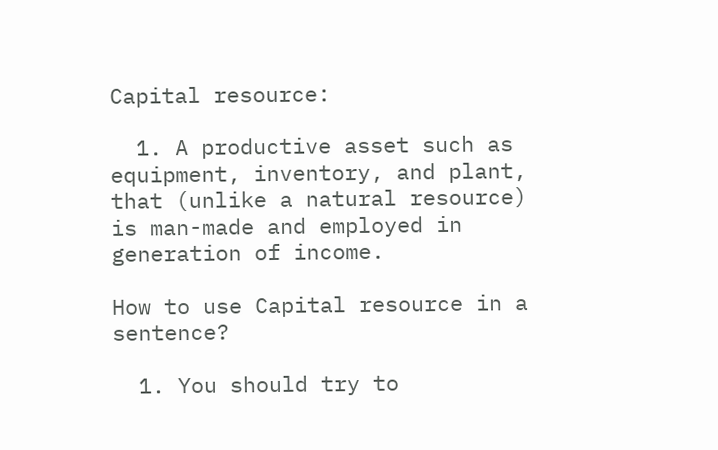Capital resource:

  1. A productive asset such as equipment, inventory, and plant, that (unlike a natural resource) is man-made and employed in generation of income.

How to use Capital resource in a sentence?

  1. You should try to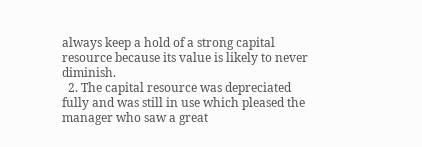always keep a hold of a strong capital resource because its value is likely to never diminish.
  2. The capital resource was depreciated fully and was still in use which pleased the manager who saw a great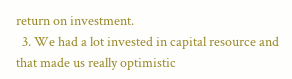return on investment.
  3. We had a lot invested in capital resource and that made us really optimistic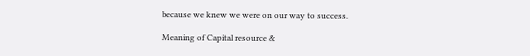because we knew we were on our way to success.

Meaning of Capital resource &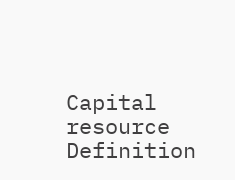Capital resource Definition